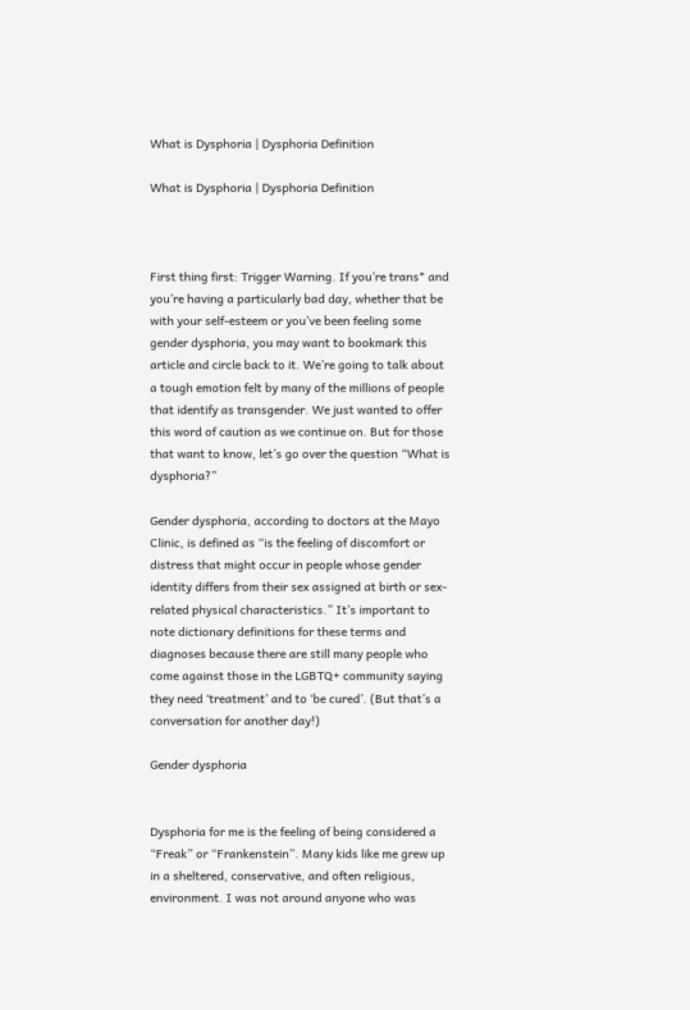What is Dysphoria | Dysphoria Definition

What is Dysphoria | Dysphoria Definition



First thing first: Trigger Warning. If you’re trans* and you’re having a particularly bad day, whether that be with your self-esteem or you’ve been feeling some gender dysphoria, you may want to bookmark this article and circle back to it. We’re going to talk about a tough emotion felt by many of the millions of people that identify as transgender. We just wanted to offer this word of caution as we continue on. But for those that want to know, let’s go over the question “What is dysphoria?”

Gender dysphoria, according to doctors at the Mayo Clinic, is defined as “is the feeling of discomfort or distress that might occur in people whose gender identity differs from their sex assigned at birth or sex-related physical characteristics.” It’s important to note dictionary definitions for these terms and diagnoses because there are still many people who come against those in the LGBTQ+ community saying they need ‘treatment’ and to ‘be cured’. (But that’s a conversation for another day!)

Gender dysphoria


Dysphoria for me is the feeling of being considered a “Freak” or “Frankenstein”. Many kids like me grew up in a sheltered, conservative, and often religious, environment. I was not around anyone who was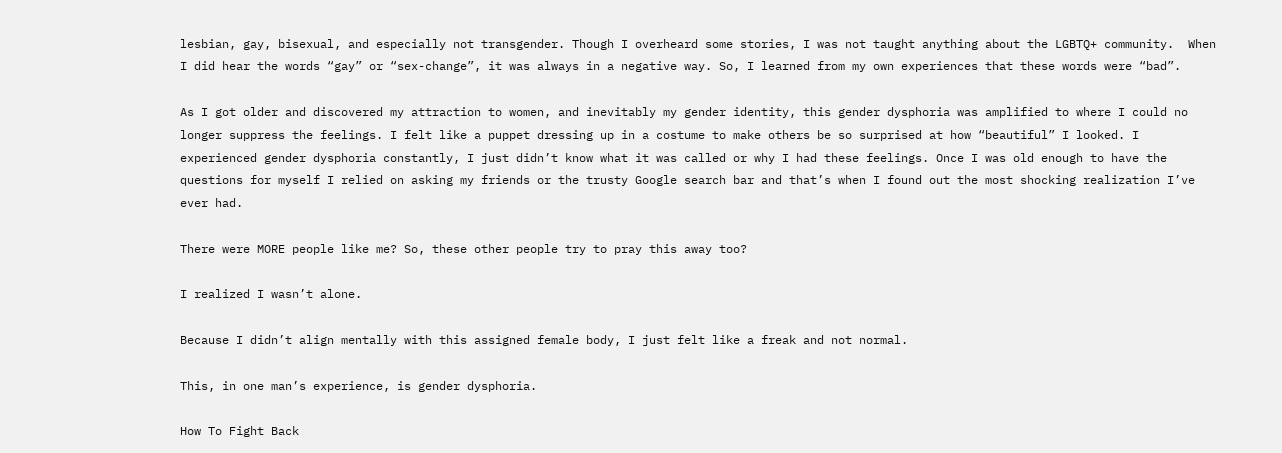lesbian, gay, bisexual, and especially not transgender. Though I overheard some stories, I was not taught anything about the LGBTQ+ community.  When I did hear the words “gay” or “sex-change”, it was always in a negative way. So, I learned from my own experiences that these words were “bad”.

As I got older and discovered my attraction to women, and inevitably my gender identity, this gender dysphoria was amplified to where I could no longer suppress the feelings. I felt like a puppet dressing up in a costume to make others be so surprised at how “beautiful” I looked. I experienced gender dysphoria constantly, I just didn’t know what it was called or why I had these feelings. Once I was old enough to have the questions for myself I relied on asking my friends or the trusty Google search bar and that’s when I found out the most shocking realization I’ve ever had.

There were MORE people like me? So, these other people try to pray this away too?

I realized I wasn’t alone.

Because I didn’t align mentally with this assigned female body, I just felt like a freak and not normal.

This, in one man’s experience, is gender dysphoria.

How To Fight Back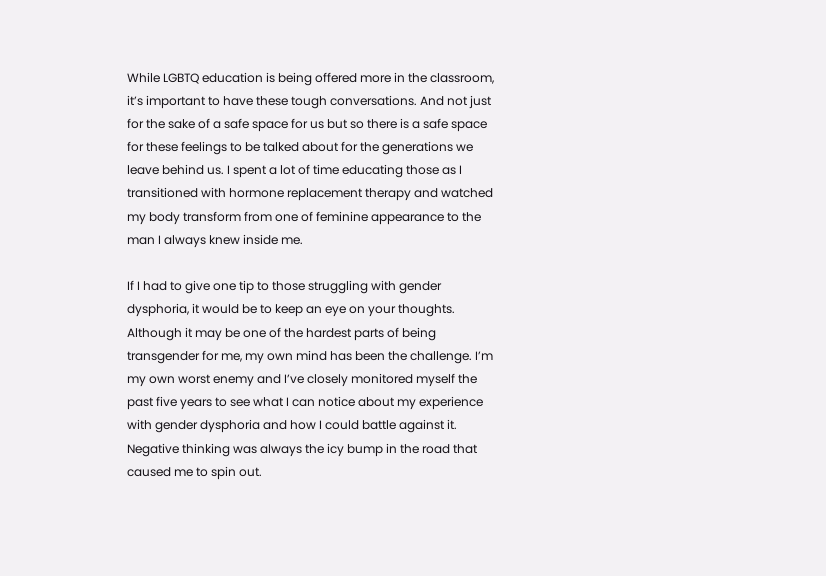While LGBTQ education is being offered more in the classroom, it’s important to have these tough conversations. And not just for the sake of a safe space for us but so there is a safe space for these feelings to be talked about for the generations we leave behind us. I spent a lot of time educating those as I transitioned with hormone replacement therapy and watched my body transform from one of feminine appearance to the man I always knew inside me.

If I had to give one tip to those struggling with gender dysphoria, it would be to keep an eye on your thoughts. Although it may be one of the hardest parts of being transgender for me, my own mind has been the challenge. I’m my own worst enemy and I’ve closely monitored myself the past five years to see what I can notice about my experience with gender dysphoria and how I could battle against it. Negative thinking was always the icy bump in the road that caused me to spin out.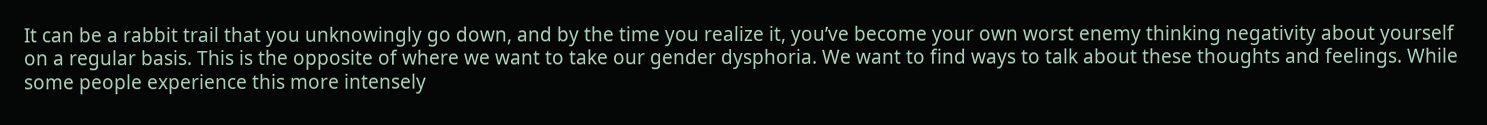It can be a rabbit trail that you unknowingly go down, and by the time you realize it, you’ve become your own worst enemy thinking negativity about yourself on a regular basis. This is the opposite of where we want to take our gender dysphoria. We want to find ways to talk about these thoughts and feelings. While some people experience this more intensely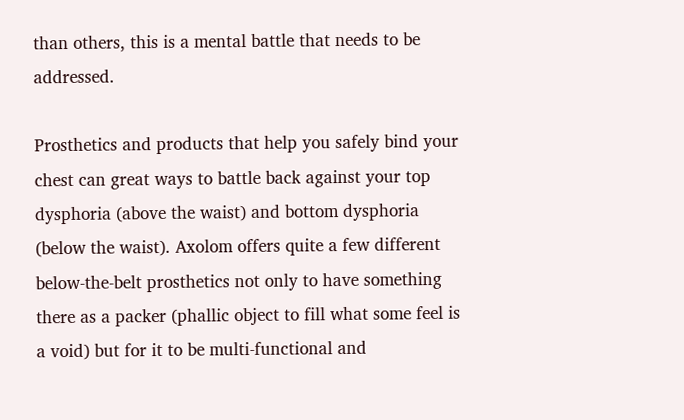than others, this is a mental battle that needs to be addressed.

Prosthetics and products that help you safely bind your chest can great ways to battle back against your top dysphoria (above the waist) and bottom dysphoria (below the waist). Axolom offers quite a few different below-the-belt prosthetics not only to have something there as a packer (phallic object to fill what some feel is a void) but for it to be multi-functional and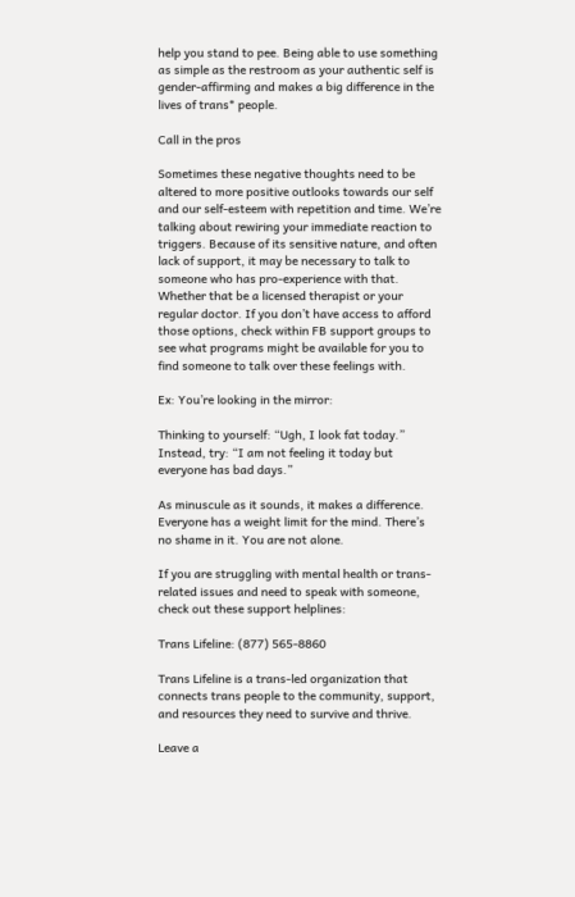help you stand to pee. Being able to use something as simple as the restroom as your authentic self is gender-affirming and makes a big difference in the lives of trans* people.

Call in the pros

Sometimes these negative thoughts need to be altered to more positive outlooks towards our self and our self-esteem with repetition and time. We’re talking about rewiring your immediate reaction to triggers. Because of its sensitive nature, and often lack of support, it may be necessary to talk to someone who has pro-experience with that. Whether that be a licensed therapist or your regular doctor. If you don’t have access to afford those options, check within FB support groups to see what programs might be available for you to find someone to talk over these feelings with.

Ex: You’re looking in the mirror:

Thinking to yourself: “Ugh, I look fat today.”
Instead, try: “I am not feeling it today but everyone has bad days.”

As minuscule as it sounds, it makes a difference.
Everyone has a weight limit for the mind. There’s no shame in it. You are not alone.

If you are struggling with mental health or trans-related issues and need to speak with someone, check out these support helplines:

Trans Lifeline: (877) 565-8860

Trans Lifeline is a trans-led organization that connects trans people to the community, support, and resources they need to survive and thrive.

Leave a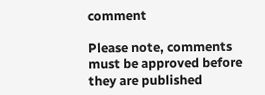comment

Please note, comments must be approved before they are published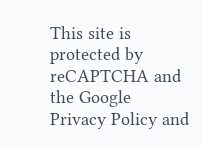This site is protected by reCAPTCHA and the Google Privacy Policy and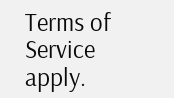Terms of Service apply.